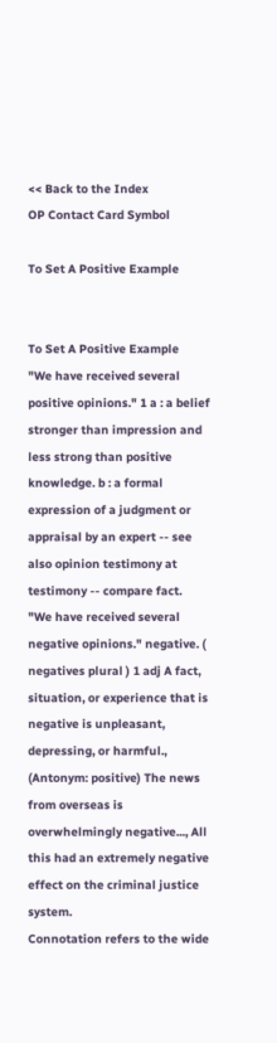<< Back to the Index
OP Contact Card Symbol

To Set A Positive Example


To Set A Positive Example
"We have received several positive opinions." 1 a : a belief stronger than impression and less strong than positive knowledge. b : a formal expression of a judgment or appraisal by an expert -- see also opinion testimony at testimony -- compare fact.
"We have received several negative opinions." negative. ( negatives plural ) 1 adj A fact, situation, or experience that is negative is unpleasant, depressing, or harmful., (Antonym: positive) The news from overseas is overwhelmingly negative..., All this had an extremely negative effect on the criminal justice system.
Connotation refers to the wide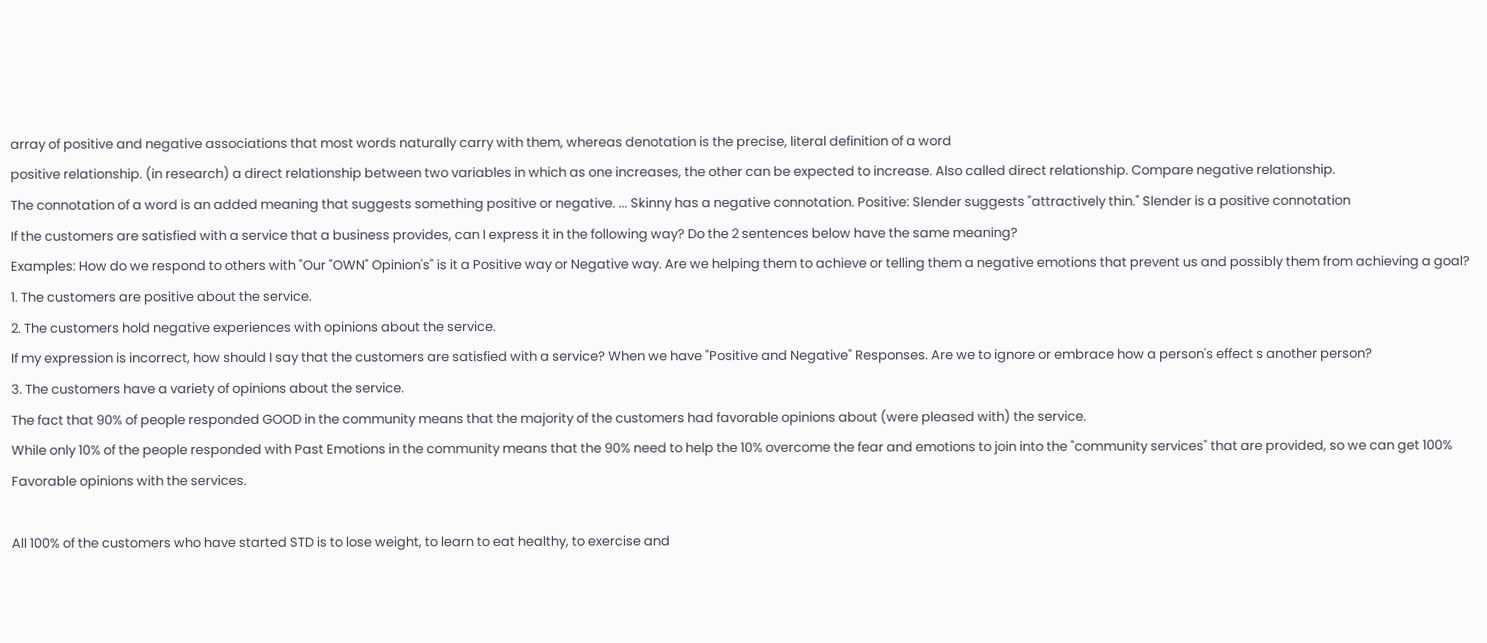array of positive and negative associations that most words naturally carry with them, whereas denotation is the precise, literal definition of a word
positive relationship. (in research) a direct relationship between two variables in which as one increases, the other can be expected to increase. Also called direct relationship. Compare negative relationship.
The connotation of a word is an added meaning that suggests something positive or negative. ... Skinny has a negative connotation. Positive: Slender suggests "attractively thin." Slender is a positive connotation
If the customers are satisfied with a service that a business provides, can I express it in the following way? Do the 2 sentences below have the same meaning?
Examples: How do we respond to others with "Our "OWN" Opinion's" is it a Positive way or Negative way. Are we helping them to achieve or telling them a negative emotions that prevent us and possibly them from achieving a goal?
1. The customers are positive about the service.
2. The customers hold negative experiences with opinions about the service.
If my expression is incorrect, how should I say that the customers are satisfied with a service? When we have "Positive and Negative" Responses. Are we to ignore or embrace how a person's effect s another person?
3. The customers have a variety of opinions about the service.
The fact that 90% of people responded GOOD in the community means that the majority of the customers had favorable opinions about (were pleased with) the service.
While only 10% of the people responded with Past Emotions in the community means that the 90% need to help the 10% overcome the fear and emotions to join into the "community services" that are provided, so we can get 100% Favorable opinions with the services.

All 100% of the customers who have started STD is to lose weight, to learn to eat healthy, to exercise and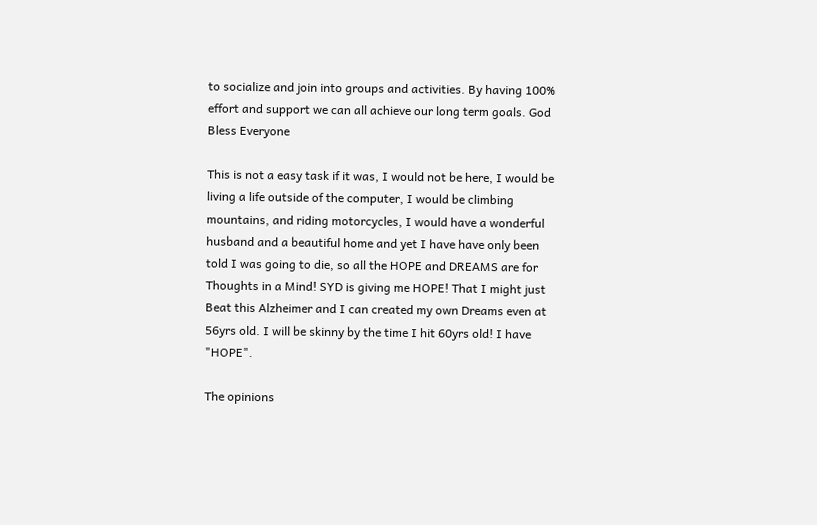to socialize and join into groups and activities. By having 100% effort and support we can all achieve our long term goals. God Bless Everyone

This is not a easy task if it was, I would not be here, I would be living a life outside of the computer, I would be climbing mountains, and riding motorcycles, I would have a wonderful husband and a beautiful home and yet I have have only been told I was going to die, so all the HOPE and DREAMS are for Thoughts in a Mind! SYD is giving me HOPE! That I might just Beat this Alzheimer and I can created my own Dreams even at 56yrs old. I will be skinny by the time I hit 60yrs old! I have "HOPE".

The opinions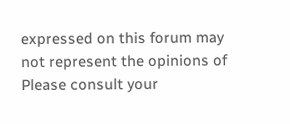expressed on this forum may not represent the opinions of Please consult your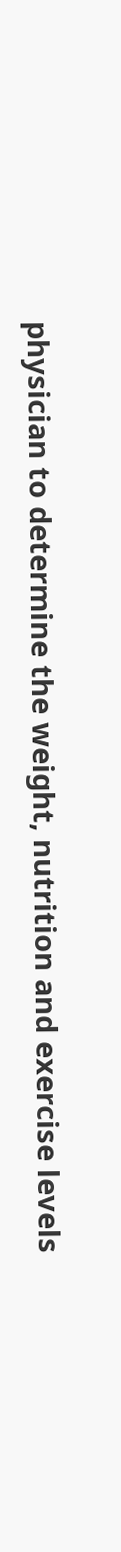physician to determine the weight, nutrition and exercise levels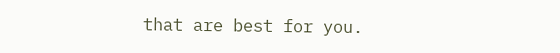that are best for you.